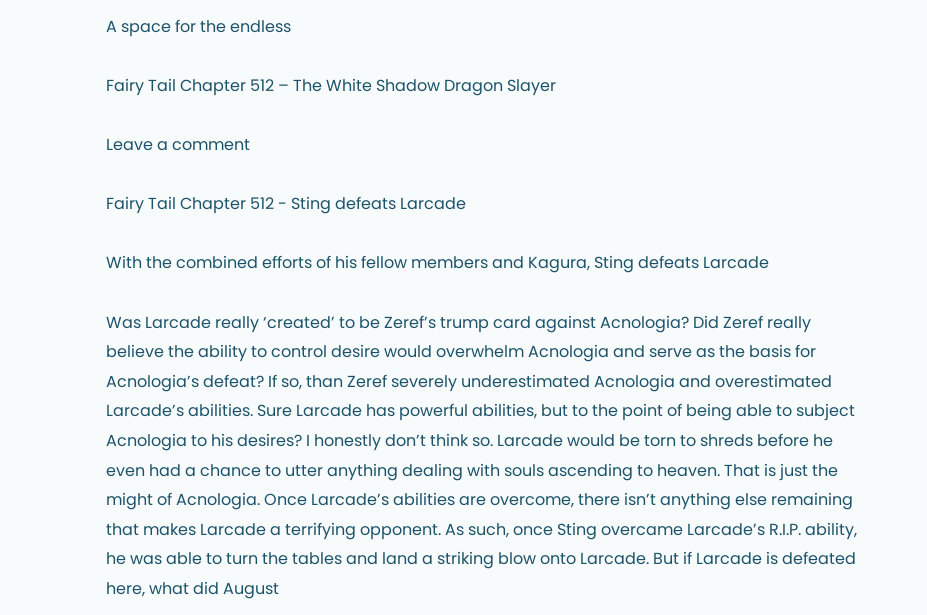A space for the endless

Fairy Tail Chapter 512 – The White Shadow Dragon Slayer

Leave a comment

Fairy Tail Chapter 512 - Sting defeats Larcade

With the combined efforts of his fellow members and Kagura, Sting defeats Larcade

Was Larcade really ‘created’ to be Zeref’s trump card against Acnologia? Did Zeref really believe the ability to control desire would overwhelm Acnologia and serve as the basis for Acnologia’s defeat? If so, than Zeref severely underestimated Acnologia and overestimated Larcade’s abilities. Sure Larcade has powerful abilities, but to the point of being able to subject Acnologia to his desires? I honestly don’t think so. Larcade would be torn to shreds before he even had a chance to utter anything dealing with souls ascending to heaven. That is just the might of Acnologia. Once Larcade’s abilities are overcome, there isn’t anything else remaining that makes Larcade a terrifying opponent. As such, once Sting overcame Larcade’s R.I.P. ability, he was able to turn the tables and land a striking blow onto Larcade. But if Larcade is defeated here, what did August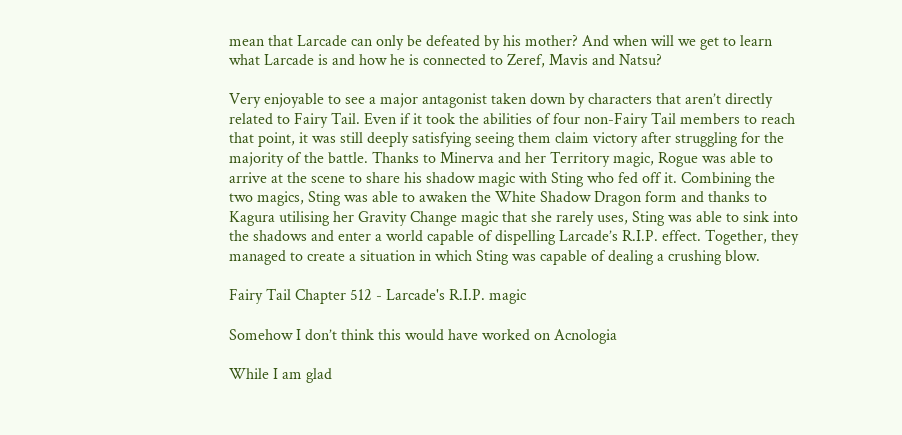mean that Larcade can only be defeated by his mother? And when will we get to learn what Larcade is and how he is connected to Zeref, Mavis and Natsu?

Very enjoyable to see a major antagonist taken down by characters that aren’t directly related to Fairy Tail. Even if it took the abilities of four non-Fairy Tail members to reach that point, it was still deeply satisfying seeing them claim victory after struggling for the majority of the battle. Thanks to Minerva and her Territory magic, Rogue was able to arrive at the scene to share his shadow magic with Sting who fed off it. Combining the two magics, Sting was able to awaken the White Shadow Dragon form and thanks to Kagura utilising her Gravity Change magic that she rarely uses, Sting was able to sink into the shadows and enter a world capable of dispelling Larcade’s R.I.P. effect. Together, they managed to create a situation in which Sting was capable of dealing a crushing blow.

Fairy Tail Chapter 512 - Larcade's R.I.P. magic

Somehow I don’t think this would have worked on Acnologia

While I am glad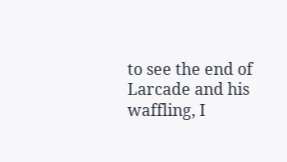to see the end of Larcade and his waffling, I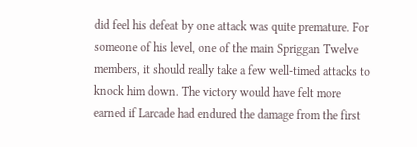did feel his defeat by one attack was quite premature. For someone of his level, one of the main Spriggan Twelve members, it should really take a few well-timed attacks to knock him down. The victory would have felt more earned if Larcade had endured the damage from the first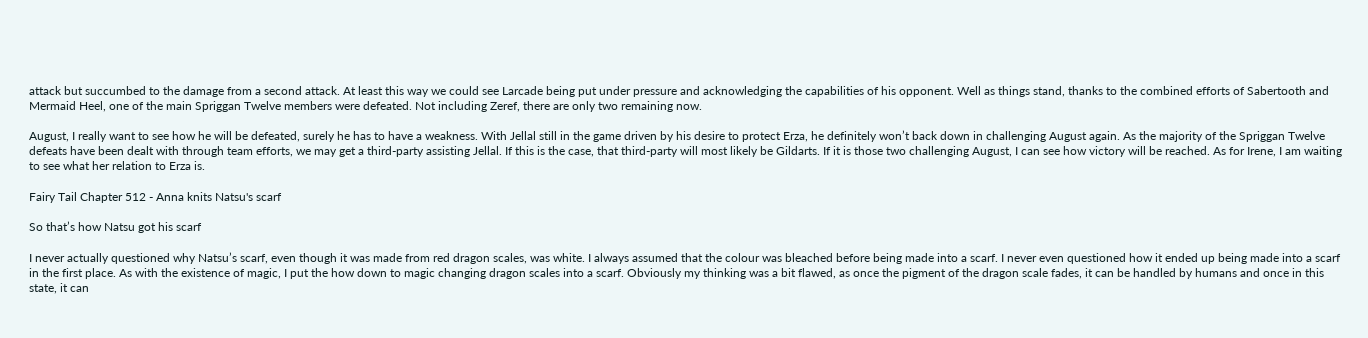attack but succumbed to the damage from a second attack. At least this way we could see Larcade being put under pressure and acknowledging the capabilities of his opponent. Well as things stand, thanks to the combined efforts of Sabertooth and Mermaid Heel, one of the main Spriggan Twelve members were defeated. Not including Zeref, there are only two remaining now.

August, I really want to see how he will be defeated, surely he has to have a weakness. With Jellal still in the game driven by his desire to protect Erza, he definitely won’t back down in challenging August again. As the majority of the Spriggan Twelve defeats have been dealt with through team efforts, we may get a third-party assisting Jellal. If this is the case, that third-party will most likely be Gildarts. If it is those two challenging August, I can see how victory will be reached. As for Irene, I am waiting to see what her relation to Erza is.

Fairy Tail Chapter 512 - Anna knits Natsu's scarf

So that’s how Natsu got his scarf

I never actually questioned why Natsu’s scarf, even though it was made from red dragon scales, was white. I always assumed that the colour was bleached before being made into a scarf. I never even questioned how it ended up being made into a scarf in the first place. As with the existence of magic, I put the how down to magic changing dragon scales into a scarf. Obviously my thinking was a bit flawed, as once the pigment of the dragon scale fades, it can be handled by humans and once in this state, it can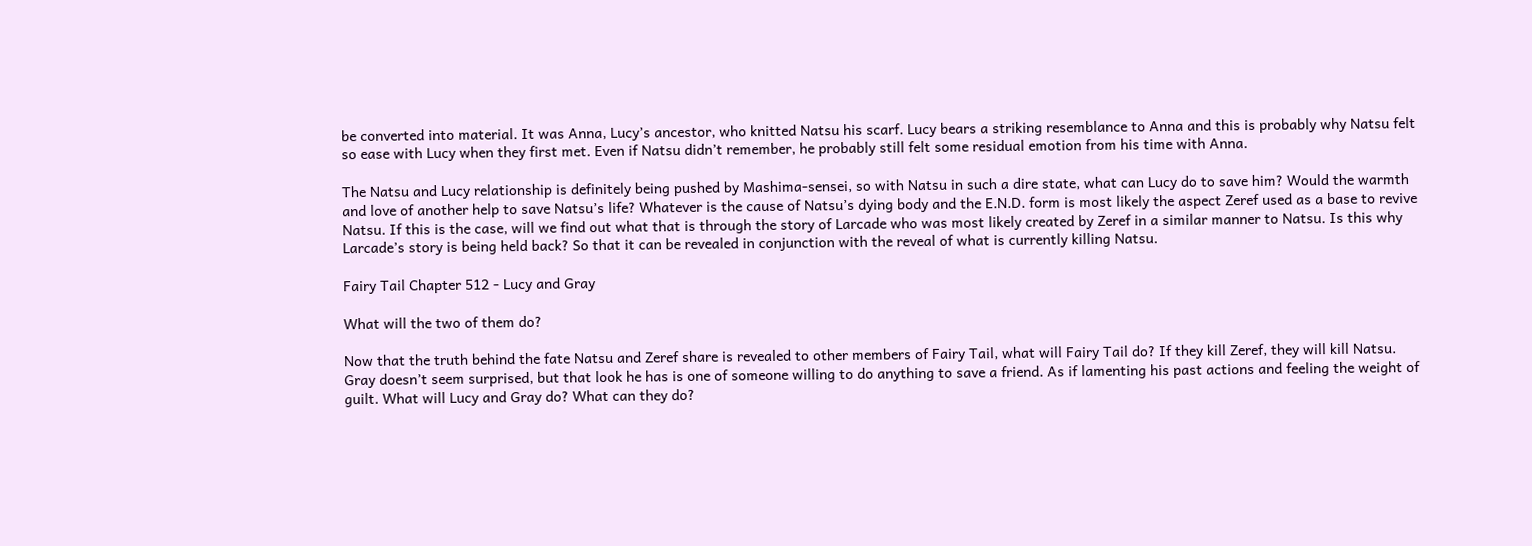be converted into material. It was Anna, Lucy’s ancestor, who knitted Natsu his scarf. Lucy bears a striking resemblance to Anna and this is probably why Natsu felt so ease with Lucy when they first met. Even if Natsu didn’t remember, he probably still felt some residual emotion from his time with Anna.

The Natsu and Lucy relationship is definitely being pushed by Mashima-sensei, so with Natsu in such a dire state, what can Lucy do to save him? Would the warmth and love of another help to save Natsu’s life? Whatever is the cause of Natsu’s dying body and the E.N.D. form is most likely the aspect Zeref used as a base to revive Natsu. If this is the case, will we find out what that is through the story of Larcade who was most likely created by Zeref in a similar manner to Natsu. Is this why Larcade’s story is being held back? So that it can be revealed in conjunction with the reveal of what is currently killing Natsu.

Fairy Tail Chapter 512 - Lucy and Gray

What will the two of them do?

Now that the truth behind the fate Natsu and Zeref share is revealed to other members of Fairy Tail, what will Fairy Tail do? If they kill Zeref, they will kill Natsu. Gray doesn’t seem surprised, but that look he has is one of someone willing to do anything to save a friend. As if lamenting his past actions and feeling the weight of guilt. What will Lucy and Gray do? What can they do?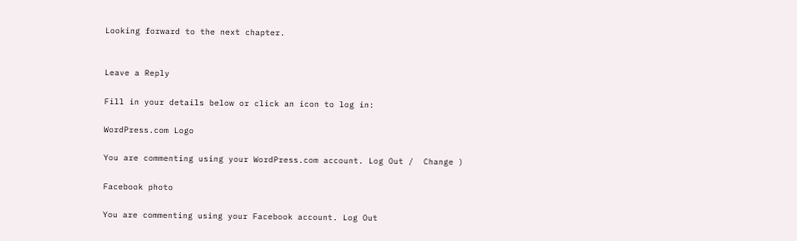Looking forward to the next chapter.


Leave a Reply

Fill in your details below or click an icon to log in:

WordPress.com Logo

You are commenting using your WordPress.com account. Log Out /  Change )

Facebook photo

You are commenting using your Facebook account. Log Out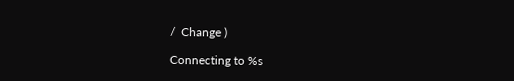/  Change )

Connecting to %s